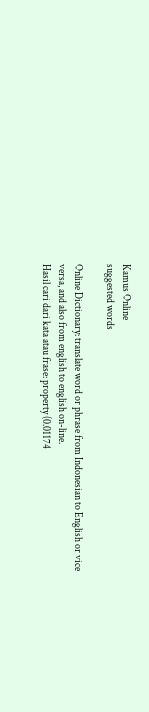Kamus Online
suggested words

Online Dictionary: translate word or phrase from Indonesian to English or vice versa, and also from english to english on-line.
Hasil cari dari kata atau frase: property (0.01174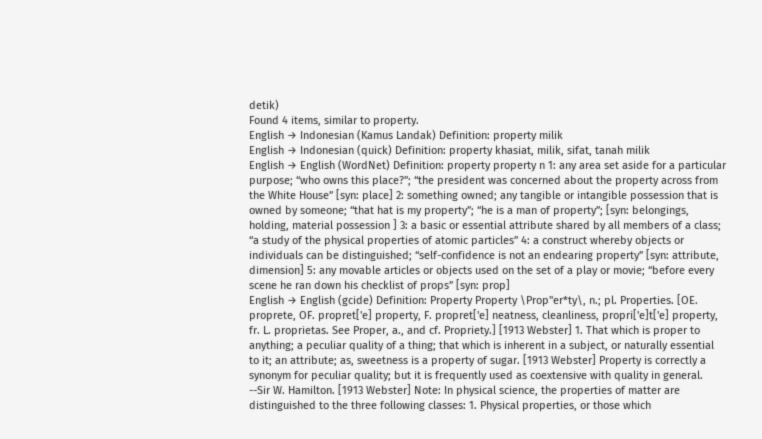detik)
Found 4 items, similar to property.
English → Indonesian (Kamus Landak) Definition: property milik
English → Indonesian (quick) Definition: property khasiat, milik, sifat, tanah milik
English → English (WordNet) Definition: property property n 1: any area set aside for a particular purpose; “who owns this place?”; “the president was concerned about the property across from the White House” [syn: place] 2: something owned; any tangible or intangible possession that is owned by someone; “that hat is my property”; “he is a man of property”; [syn: belongings, holding, material possession ] 3: a basic or essential attribute shared by all members of a class; “a study of the physical properties of atomic particles” 4: a construct whereby objects or individuals can be distinguished; “self-confidence is not an endearing property” [syn: attribute, dimension] 5: any movable articles or objects used on the set of a play or movie; “before every scene he ran down his checklist of props” [syn: prop]
English → English (gcide) Definition: Property Property \Prop"er*ty\, n.; pl. Properties. [OE. proprete, OF. propret['e] property, F. propret['e] neatness, cleanliness, propri['e]t['e] property, fr. L. proprietas. See Proper, a., and cf. Propriety.] [1913 Webster] 1. That which is proper to anything; a peculiar quality of a thing; that which is inherent in a subject, or naturally essential to it; an attribute; as, sweetness is a property of sugar. [1913 Webster] Property is correctly a synonym for peculiar quality; but it is frequently used as coextensive with quality in general. --Sir W. Hamilton. [1913 Webster] Note: In physical science, the properties of matter are distinguished to the three following classes: 1. Physical properties, or those which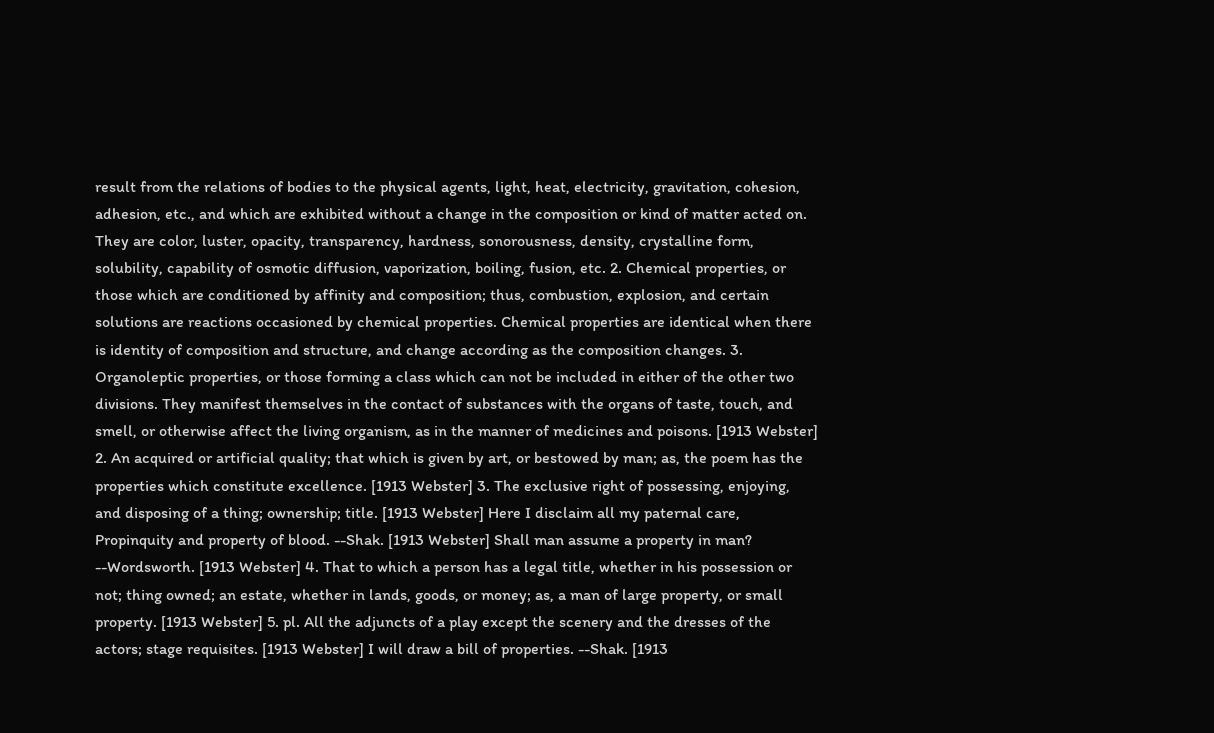result from the relations of bodies to the physical agents, light, heat, electricity, gravitation, cohesion, adhesion, etc., and which are exhibited without a change in the composition or kind of matter acted on. They are color, luster, opacity, transparency, hardness, sonorousness, density, crystalline form, solubility, capability of osmotic diffusion, vaporization, boiling, fusion, etc. 2. Chemical properties, or those which are conditioned by affinity and composition; thus, combustion, explosion, and certain solutions are reactions occasioned by chemical properties. Chemical properties are identical when there is identity of composition and structure, and change according as the composition changes. 3. Organoleptic properties, or those forming a class which can not be included in either of the other two divisions. They manifest themselves in the contact of substances with the organs of taste, touch, and smell, or otherwise affect the living organism, as in the manner of medicines and poisons. [1913 Webster] 2. An acquired or artificial quality; that which is given by art, or bestowed by man; as, the poem has the properties which constitute excellence. [1913 Webster] 3. The exclusive right of possessing, enjoying, and disposing of a thing; ownership; title. [1913 Webster] Here I disclaim all my paternal care, Propinquity and property of blood. --Shak. [1913 Webster] Shall man assume a property in man? --Wordsworth. [1913 Webster] 4. That to which a person has a legal title, whether in his possession or not; thing owned; an estate, whether in lands, goods, or money; as, a man of large property, or small property. [1913 Webster] 5. pl. All the adjuncts of a play except the scenery and the dresses of the actors; stage requisites. [1913 Webster] I will draw a bill of properties. --Shak. [1913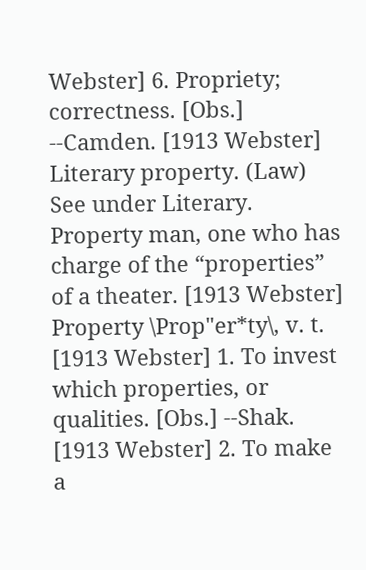Webster] 6. Propriety; correctness. [Obs.] --Camden. [1913 Webster] Literary property. (Law) See under Literary. Property man, one who has charge of the “properties” of a theater. [1913 Webster] Property \Prop"er*ty\, v. t. [1913 Webster] 1. To invest which properties, or qualities. [Obs.] --Shak. [1913 Webster] 2. To make a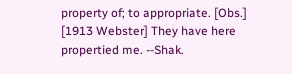property of; to appropriate. [Obs.] [1913 Webster] They have here propertied me. --Shak.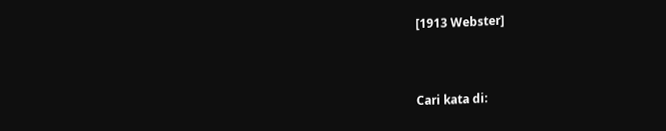[1913 Webster]


Cari kata di: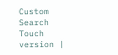Custom Search
Touch version |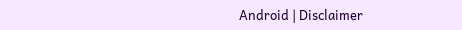Android | Disclaimer